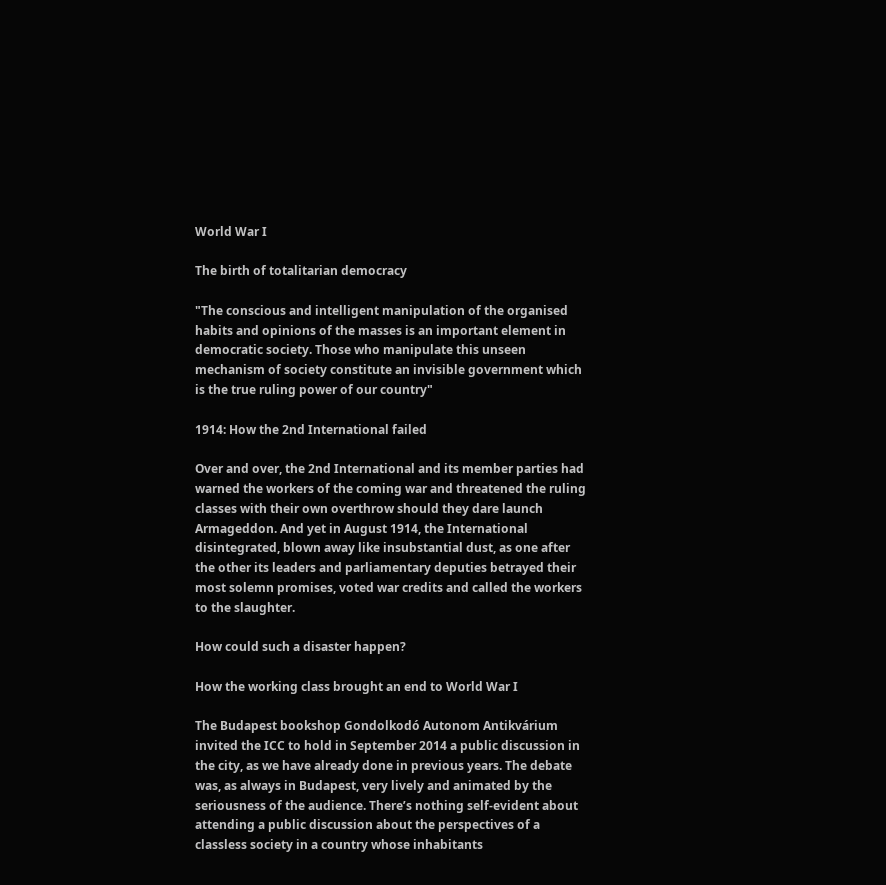World War I

The birth of totalitarian democracy

"The conscious and intelligent manipulation of the organised habits and opinions of the masses is an important element in democratic society. Those who manipulate this unseen mechanism of society constitute an invisible government which is the true ruling power of our country"

1914: How the 2nd International failed

Over and over, the 2nd International and its member parties had warned the workers of the coming war and threatened the ruling classes with their own overthrow should they dare launch Armageddon. And yet in August 1914, the International disintegrated, blown away like insubstantial dust, as one after the other its leaders and parliamentary deputies betrayed their most solemn promises, voted war credits and called the workers to the slaughter.

How could such a disaster happen?

How the working class brought an end to World War I

The Budapest bookshop Gondolkodó Autonom Antikvárium invited the ICC to hold in September 2014 a public discussion in the city, as we have already done in previous years. The debate was, as always in Budapest, very lively and animated by the seriousness of the audience. There’s nothing self-evident about attending a public discussion about the perspectives of a classless society in a country whose inhabitants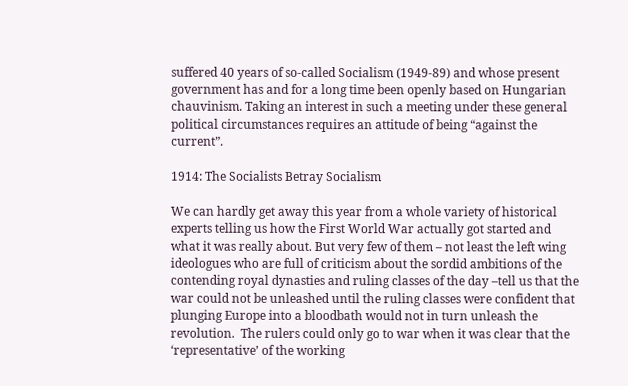suffered 40 years of so-called Socialism (1949-89) and whose present government has and for a long time been openly based on Hungarian chauvinism. Taking an interest in such a meeting under these general political circumstances requires an attitude of being “against the current”.

1914: The Socialists Betray Socialism

We can hardly get away this year from a whole variety of historical experts telling us how the First World War actually got started and what it was really about. But very few of them – not least the left wing ideologues who are full of criticism about the sordid ambitions of the contending royal dynasties and ruling classes of the day –tell us that the war could not be unleashed until the ruling classes were confident that plunging Europe into a bloodbath would not in turn unleash the revolution.  The rulers could only go to war when it was clear that the ‘representative’ of the working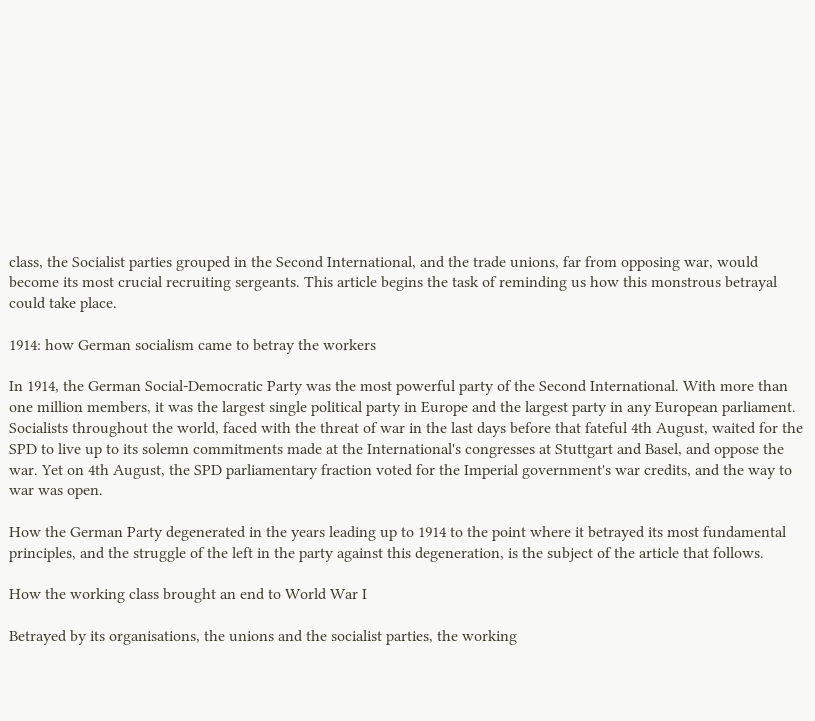class, the Socialist parties grouped in the Second International, and the trade unions, far from opposing war, would become its most crucial recruiting sergeants. This article begins the task of reminding us how this monstrous betrayal could take place.

1914: how German socialism came to betray the workers

In 1914, the German Social-Democratic Party was the most powerful party of the Second International. With more than one million members, it was the largest single political party in Europe and the largest party in any European parliament. Socialists throughout the world, faced with the threat of war in the last days before that fateful 4th August, waited for the SPD to live up to its solemn commitments made at the International's congresses at Stuttgart and Basel, and oppose the war. Yet on 4th August, the SPD parliamentary fraction voted for the Imperial government's war credits, and the way to war was open.

How the German Party degenerated in the years leading up to 1914 to the point where it betrayed its most fundamental principles, and the struggle of the left in the party against this degeneration, is the subject of the article that follows.

How the working class brought an end to World War I

Betrayed by its organisations, the unions and the socialist parties, the working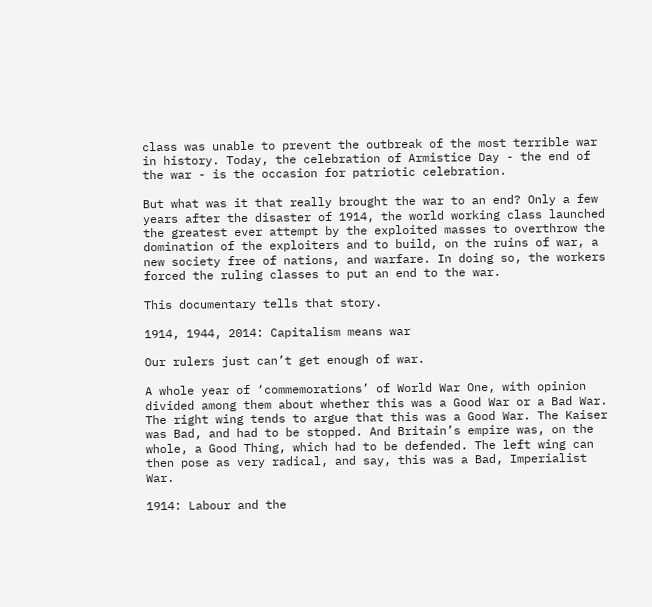class was unable to prevent the outbreak of the most terrible war in history. Today, the celebration of Armistice Day - the end of the war - is the occasion for patriotic celebration.

But what was it that really brought the war to an end? Only a few years after the disaster of 1914, the world working class launched the greatest ever attempt by the exploited masses to overthrow the domination of the exploiters and to build, on the ruins of war, a new society free of nations, and warfare. In doing so, the workers forced the ruling classes to put an end to the war.

This documentary tells that story.

1914, 1944, 2014: Capitalism means war

Our rulers just can’t get enough of war.

A whole year of ‘commemorations’ of World War One, with opinion divided among them about whether this was a Good War or a Bad War. The right wing tends to argue that this was a Good War. The Kaiser was Bad, and had to be stopped. And Britain’s empire was, on the whole, a Good Thing, which had to be defended. The left wing can then pose as very radical, and say, this was a Bad, Imperialist War.

1914: Labour and the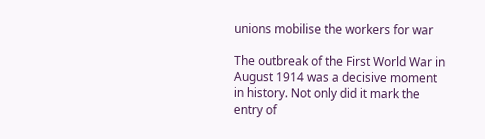unions mobilise the workers for war

The outbreak of the First World War in August 1914 was a decisive moment in history. Not only did it mark the entry of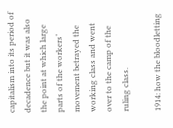capitalism into its period of decadence but it was also the point at which large parts of the workers’ movement betrayed the working class and went over to the camp of the ruling class.

1914: how the bloodletting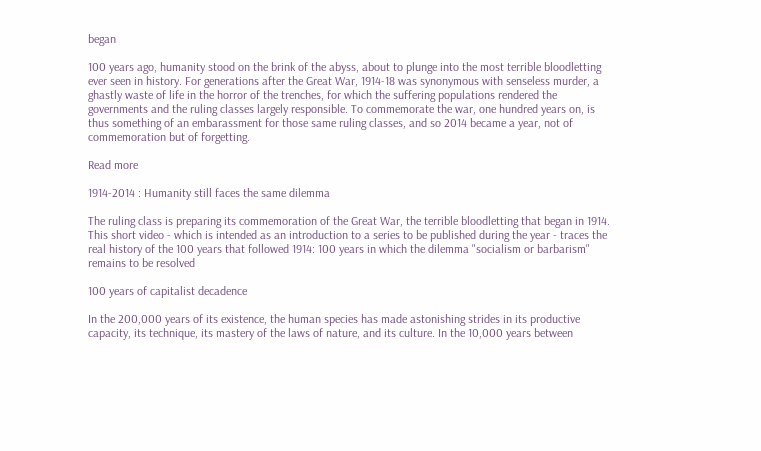began

100 years ago, humanity stood on the brink of the abyss, about to plunge into the most terrible bloodletting ever seen in history. For generations after the Great War, 1914-18 was synonymous with senseless murder, a ghastly waste of life in the horror of the trenches, for which the suffering populations rendered the governments and the ruling classes largely responsible. To commemorate the war, one hundred years on, is thus something of an embarassment for those same ruling classes, and so 2014 became a year, not of commemoration but of forgetting.

Read more

1914-2014 : Humanity still faces the same dilemma

The ruling class is preparing its commemoration of the Great War, the terrible bloodletting that began in 1914. This short video - which is intended as an introduction to a series to be published during the year - traces the real history of the 100 years that followed 1914: 100 years in which the dilemma "socialism or barbarism" remains to be resolved

100 years of capitalist decadence

In the 200,000 years of its existence, the human species has made astonishing strides in its productive capacity, its technique, its mastery of the laws of nature, and its culture. In the 10,000 years between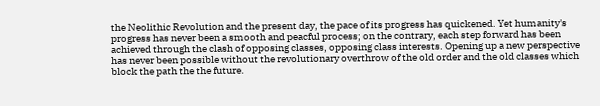the Neolithic Revolution and the present day, the pace of its progress has quickened. Yet humanity's progress has never been a smooth and peacful process; on the contrary, each step forward has been achieved through the clash of opposing classes, opposing class interests. Opening up a new perspective has never been possible without the revolutionary overthrow of the old order and the old classes which block the path the the future.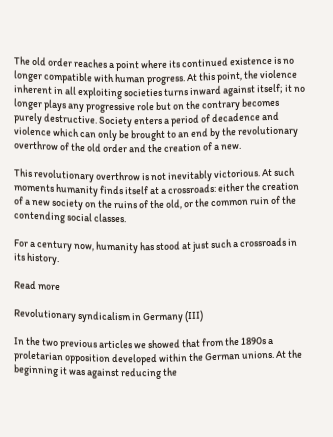The old order reaches a point where its continued existence is no longer compatible with human progress. At this point, the violence inherent in all exploiting societies turns inward against itself; it no longer plays any progressive role but on the contrary becomes purely destructive. Society enters a period of decadence and violence which can only be brought to an end by the revolutionary overthrow of the old order and the creation of a new.

This revolutionary overthrow is not inevitably victorious. At such moments humanity finds itself at a crossroads: either the creation of a new society on the ruins of the old, or the common ruin of the contending social classes.

For a century now, humanity has stood at just such a crossroads in its history.

Read more

Revolutionary syndicalism in Germany (III)

In the two previous articles we showed that from the 1890s a proletarian opposition developed within the German unions. At the beginning it was against reducing the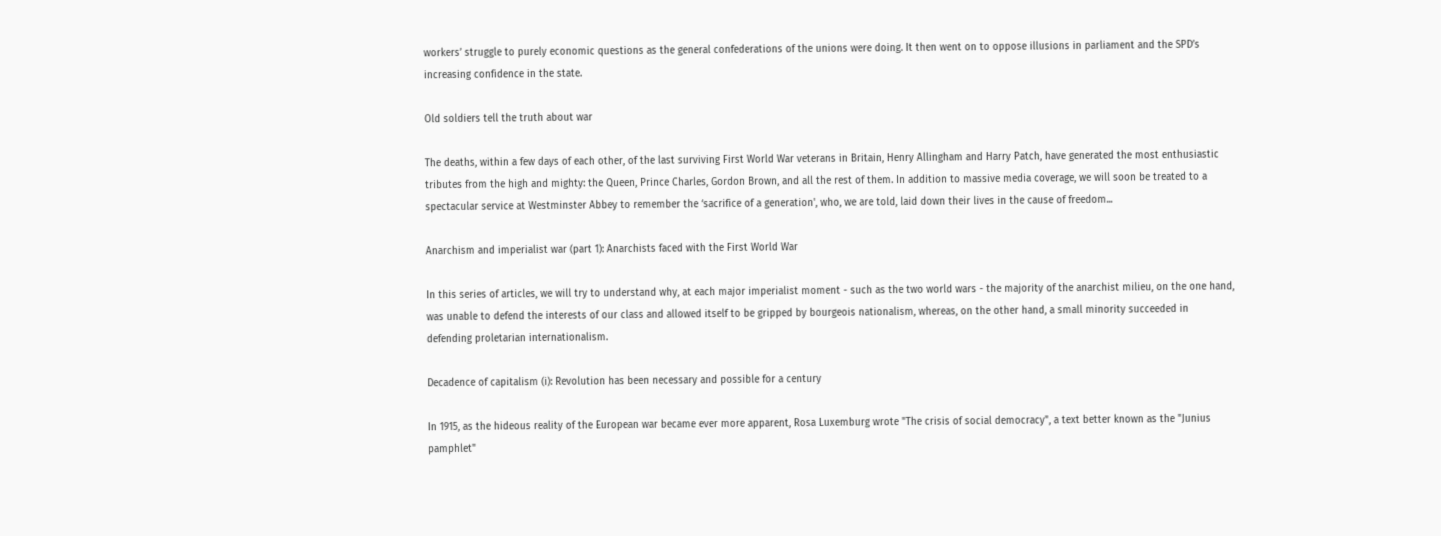workers’ struggle to purely economic questions as the general confederations of the unions were doing. It then went on to oppose illusions in parliament and the SPD’s increasing confidence in the state.

Old soldiers tell the truth about war

The deaths, within a few days of each other, of the last surviving First World War veterans in Britain, Henry Allingham and Harry Patch, have generated the most enthusiastic tributes from the high and mighty: the Queen, Prince Charles, Gordon Brown, and all the rest of them. In addition to massive media coverage, we will soon be treated to a spectacular service at Westminster Abbey to remember the ‘sacrifice of a generation', who, we are told, laid down their lives in the cause of freedom...

Anarchism and imperialist war (part 1): Anarchists faced with the First World War

In this series of articles, we will try to understand why, at each major imperialist moment - such as the two world wars - the majority of the anarchist milieu, on the one hand, was unable to defend the interests of our class and allowed itself to be gripped by bourgeois nationalism, whereas, on the other hand, a small minority succeeded in defending proletarian internationalism.

Decadence of capitalism (i): Revolution has been necessary and possible for a century

In 1915, as the hideous reality of the European war became ever more apparent, Rosa Luxemburg wrote "The crisis of social democracy", a text better known as the "Junius pamphlet"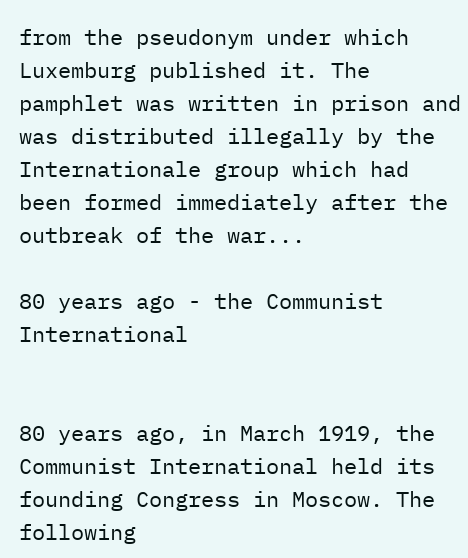from the pseudonym under which Luxemburg published it. The pamphlet was written in prison and was distributed illegally by the Internationale group which had been formed immediately after the outbreak of the war...

80 years ago - the Communist International


80 years ago, in March 1919, the Communist International held its founding Congress in Moscow. The following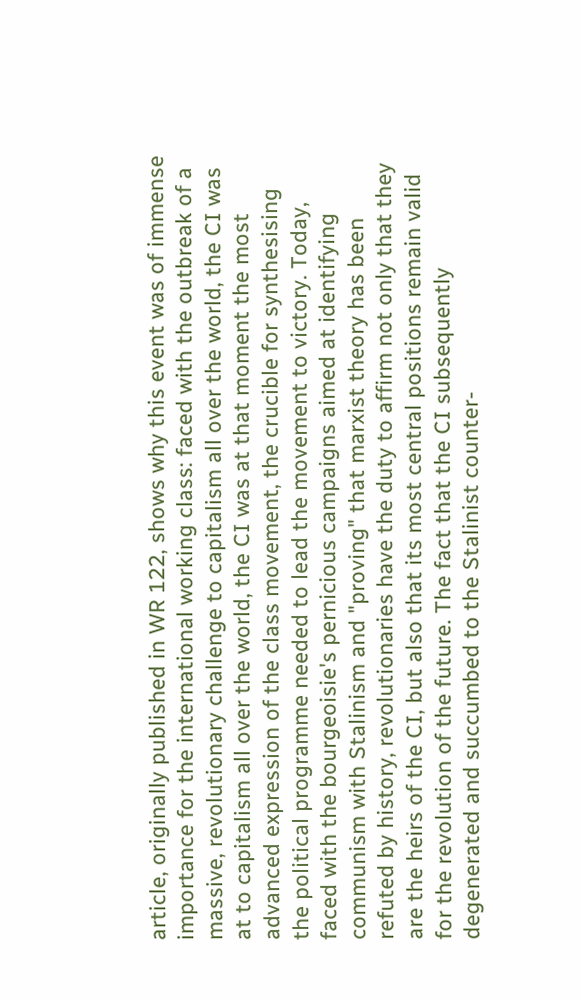article, originally published in WR 122, shows why this event was of immense importance for the international working class: faced with the outbreak of a massive, revolutionary challenge to capitalism all over the world, the CI was at to capitalism all over the world, the CI was at that moment the most advanced expression of the class movement, the crucible for synthesising the political programme needed to lead the movement to victory. Today, faced with the bourgeoisie's pernicious campaigns aimed at identifying communism with Stalinism and "proving" that marxist theory has been refuted by history, revolutionaries have the duty to affirm not only that they are the heirs of the CI, but also that its most central positions remain valid for the revolution of the future. The fact that the CI subsequently degenerated and succumbed to the Stalinist counter-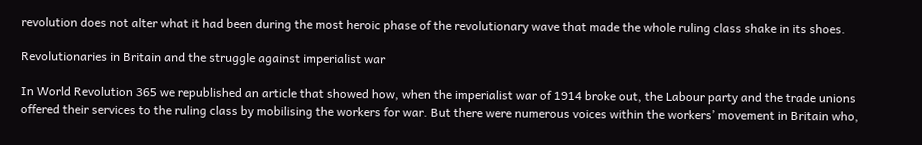revolution does not alter what it had been during the most heroic phase of the revolutionary wave that made the whole ruling class shake in its shoes.

Revolutionaries in Britain and the struggle against imperialist war

In World Revolution 365 we republished an article that showed how, when the imperialist war of 1914 broke out, the Labour party and the trade unions offered their services to the ruling class by mobilising the workers for war. But there were numerous voices within the workers’ movement in Britain who,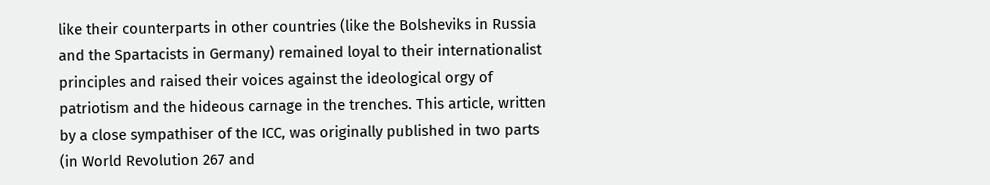like their counterparts in other countries (like the Bolsheviks in Russia and the Spartacists in Germany) remained loyal to their internationalist principles and raised their voices against the ideological orgy of patriotism and the hideous carnage in the trenches. This article, written by a close sympathiser of the ICC, was originally published in two parts (in World Revolution 267 and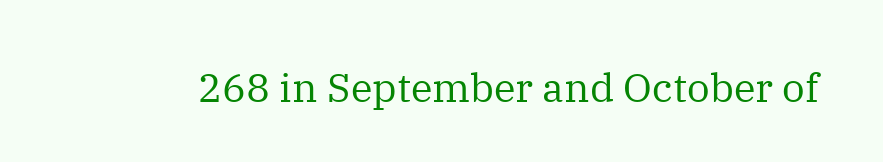268 in September and October of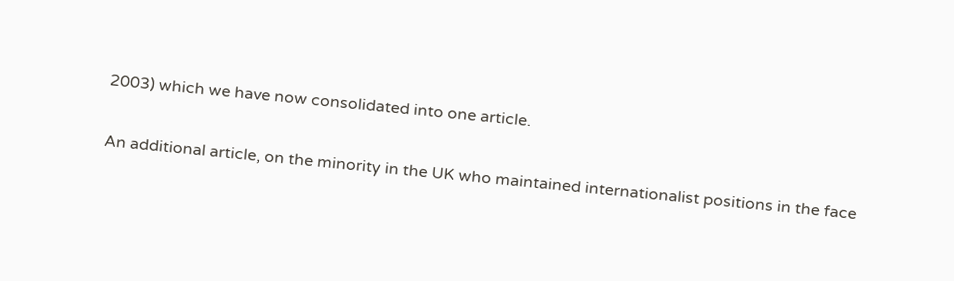2003) which we have now consolidated into one article.

An additional article, on the minority in the UK who maintained internationalist positions in the face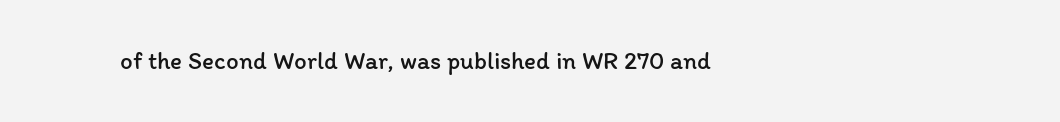of the Second World War, was published in WR 270 and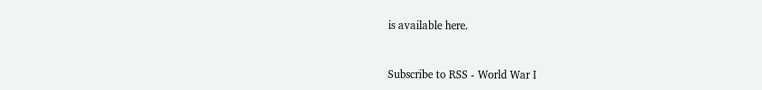is available here.


Subscribe to RSS - World War I